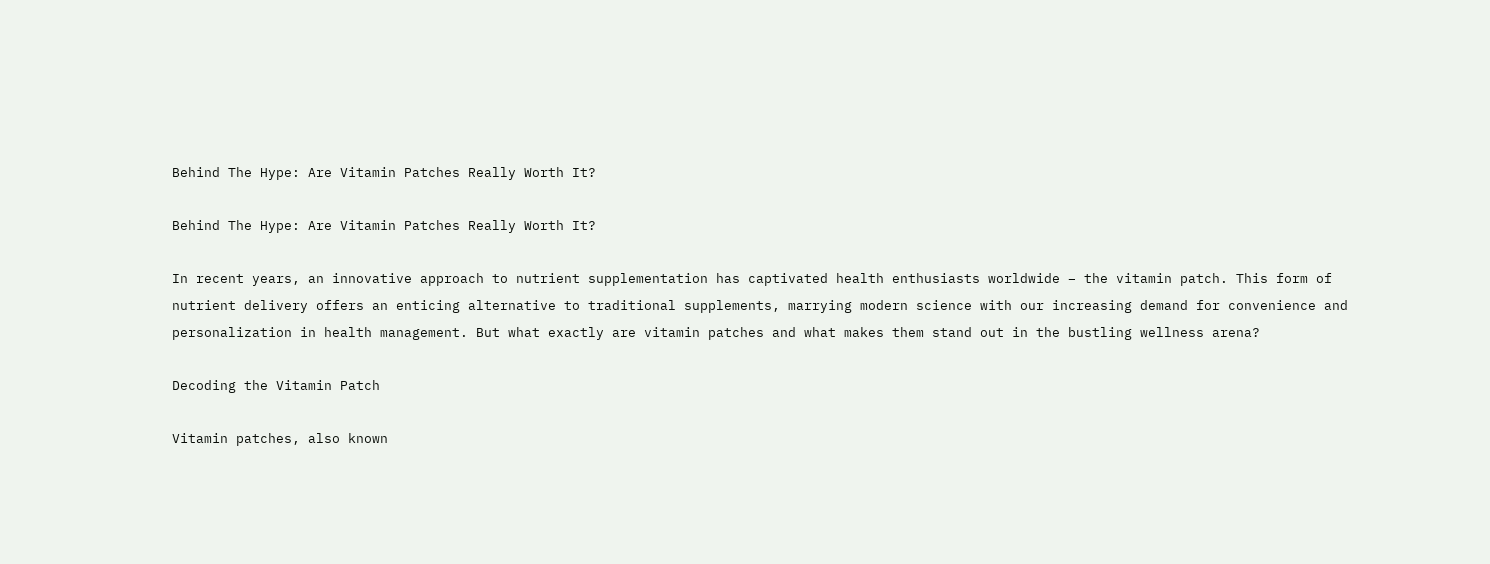Behind The Hype: Are Vitamin Patches Really Worth It?

Behind The Hype: Are Vitamin Patches Really Worth It?

In recent years, an innovative approach to nutrient supplementation has captivated health enthusiasts worldwide – the vitamin patch. This form of nutrient delivery offers an enticing alternative to traditional supplements, marrying modern science with our increasing demand for convenience and personalization in health management. But what exactly are vitamin patches and what makes them stand out in the bustling wellness arena?

Decoding the Vitamin Patch

Vitamin patches, also known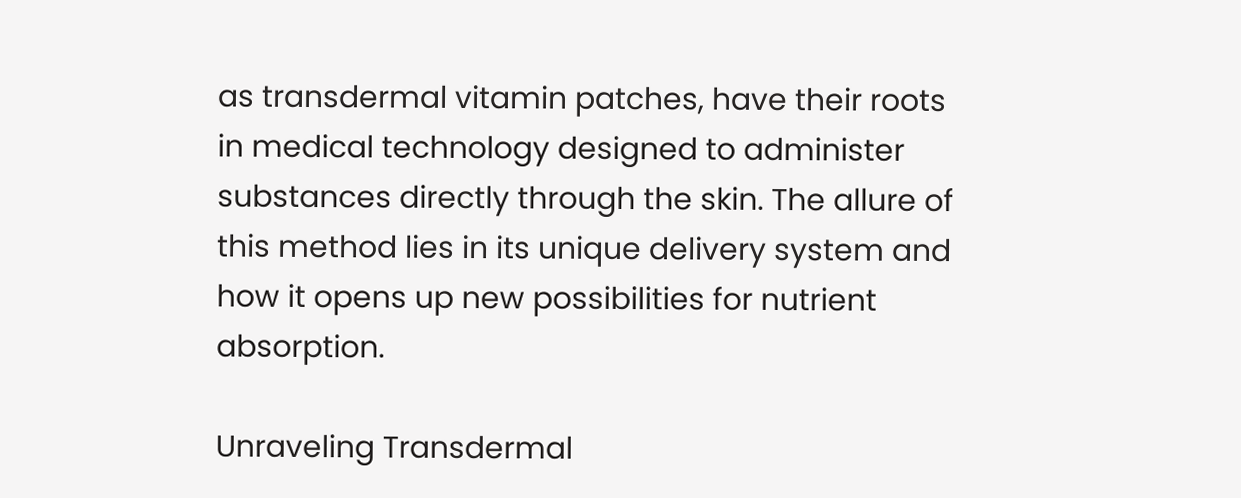as transdermal vitamin patches, have their roots in medical technology designed to administer substances directly through the skin. The allure of this method lies in its unique delivery system and how it opens up new possibilities for nutrient absorption.

Unraveling Transdermal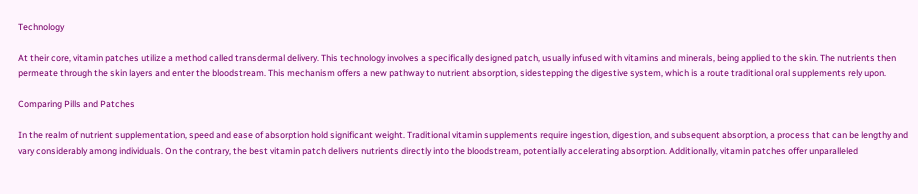Technology

At their core, vitamin patches utilize a method called transdermal delivery. This technology involves a specifically designed patch, usually infused with vitamins and minerals, being applied to the skin. The nutrients then permeate through the skin layers and enter the bloodstream. This mechanism offers a new pathway to nutrient absorption, sidestepping the digestive system, which is a route traditional oral supplements rely upon.

Comparing Pills and Patches

In the realm of nutrient supplementation, speed and ease of absorption hold significant weight. Traditional vitamin supplements require ingestion, digestion, and subsequent absorption, a process that can be lengthy and vary considerably among individuals. On the contrary, the best vitamin patch delivers nutrients directly into the bloodstream, potentially accelerating absorption. Additionally, vitamin patches offer unparalleled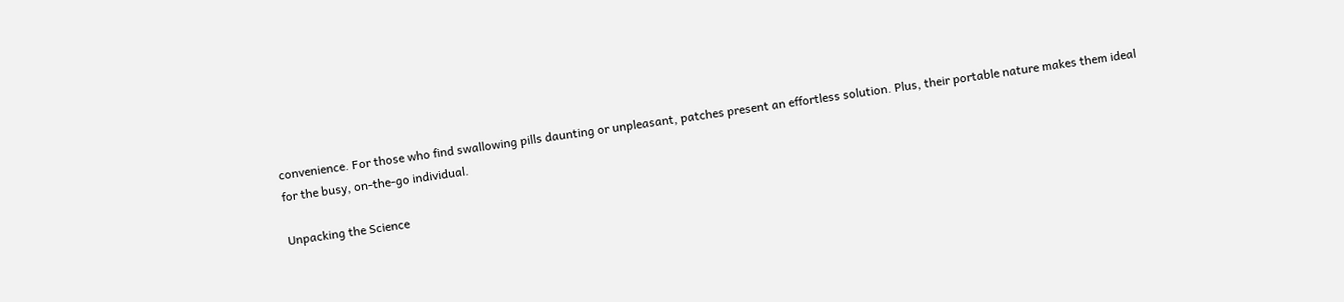convenience. For those who find swallowing pills daunting or unpleasant, patches present an effortless solution. Plus, their portable nature makes them ideal for the busy, on-the-go individual.

Unpacking the Science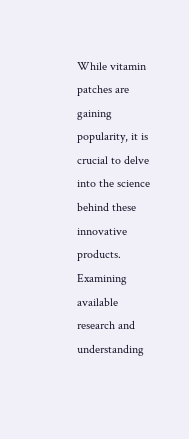While vitamin patches are gaining popularity, it is crucial to delve into the science behind these innovative products. Examining available research and understanding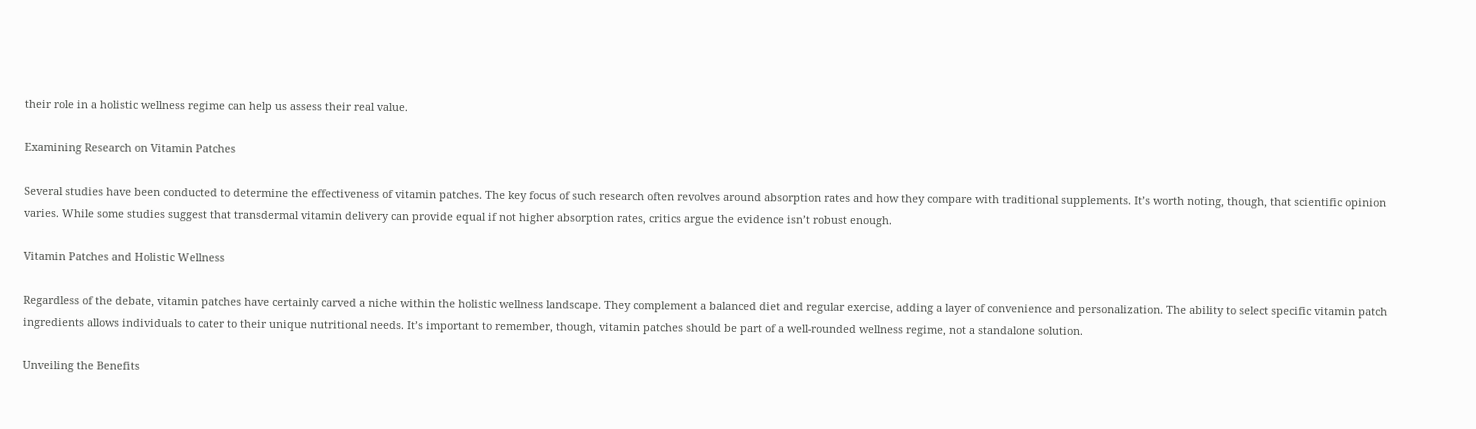their role in a holistic wellness regime can help us assess their real value.

Examining Research on Vitamin Patches

Several studies have been conducted to determine the effectiveness of vitamin patches. The key focus of such research often revolves around absorption rates and how they compare with traditional supplements. It’s worth noting, though, that scientific opinion varies. While some studies suggest that transdermal vitamin delivery can provide equal if not higher absorption rates, critics argue the evidence isn’t robust enough.

Vitamin Patches and Holistic Wellness

Regardless of the debate, vitamin patches have certainly carved a niche within the holistic wellness landscape. They complement a balanced diet and regular exercise, adding a layer of convenience and personalization. The ability to select specific vitamin patch ingredients allows individuals to cater to their unique nutritional needs. It’s important to remember, though, vitamin patches should be part of a well-rounded wellness regime, not a standalone solution.

Unveiling the Benefits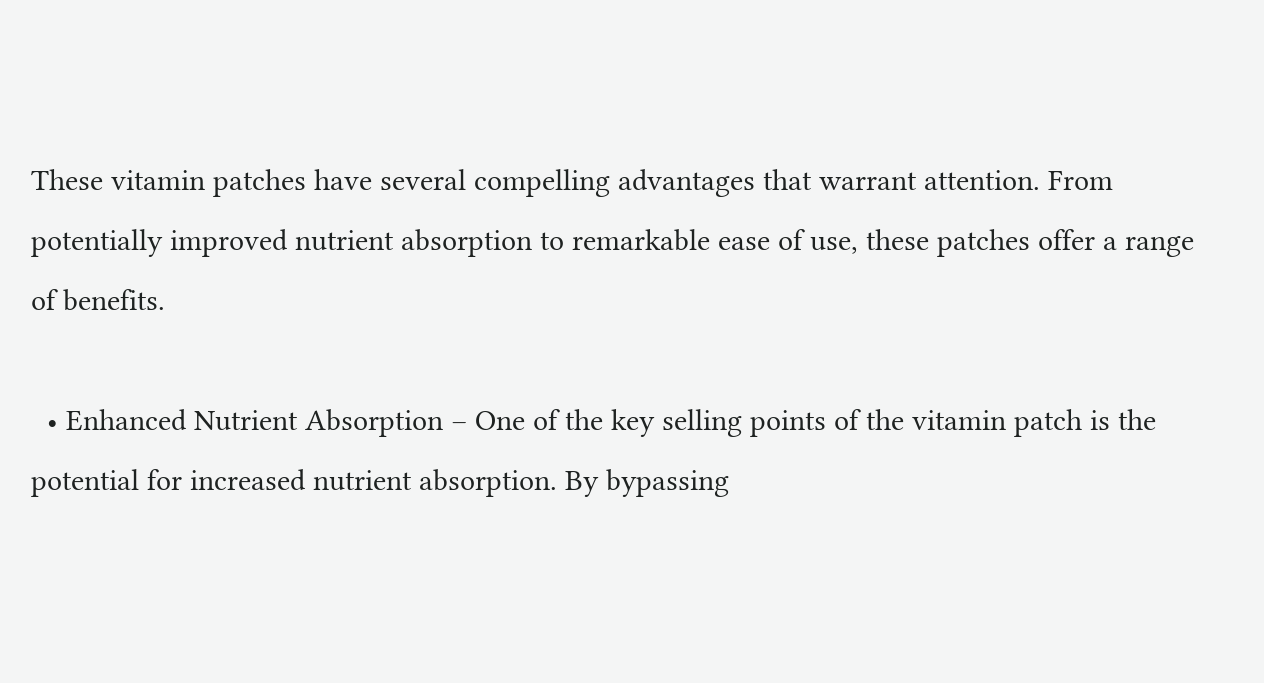These vitamin patches have several compelling advantages that warrant attention. From potentially improved nutrient absorption to remarkable ease of use, these patches offer a range of benefits.

  • Enhanced Nutrient Absorption – One of the key selling points of the vitamin patch is the potential for increased nutrient absorption. By bypassing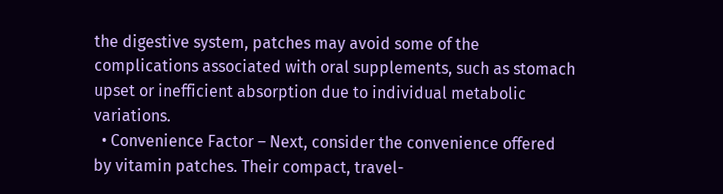the digestive system, patches may avoid some of the complications associated with oral supplements, such as stomach upset or inefficient absorption due to individual metabolic variations.
  • Convenience Factor – Next, consider the convenience offered by vitamin patches. Their compact, travel-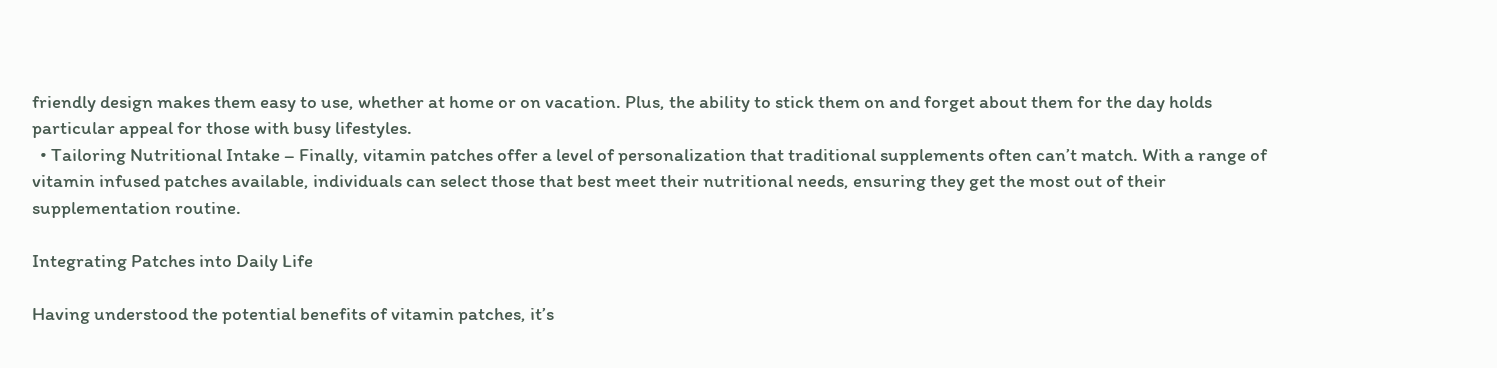friendly design makes them easy to use, whether at home or on vacation. Plus, the ability to stick them on and forget about them for the day holds particular appeal for those with busy lifestyles.
  • Tailoring Nutritional Intake – Finally, vitamin patches offer a level of personalization that traditional supplements often can’t match. With a range of vitamin infused patches available, individuals can select those that best meet their nutritional needs, ensuring they get the most out of their supplementation routine.

Integrating Patches into Daily Life

Having understood the potential benefits of vitamin patches, it’s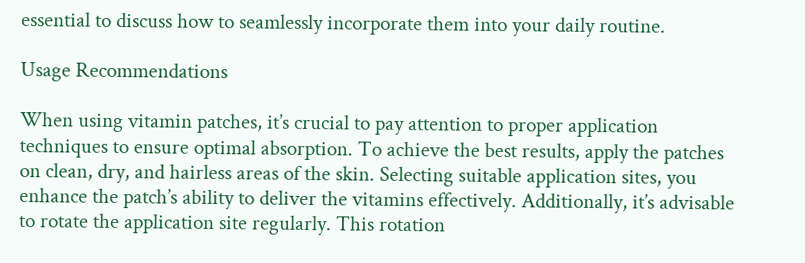essential to discuss how to seamlessly incorporate them into your daily routine.

Usage Recommendations

When using vitamin patches, it’s crucial to pay attention to proper application techniques to ensure optimal absorption. To achieve the best results, apply the patches on clean, dry, and hairless areas of the skin. Selecting suitable application sites, you enhance the patch’s ability to deliver the vitamins effectively. Additionally, it’s advisable to rotate the application site regularly. This rotation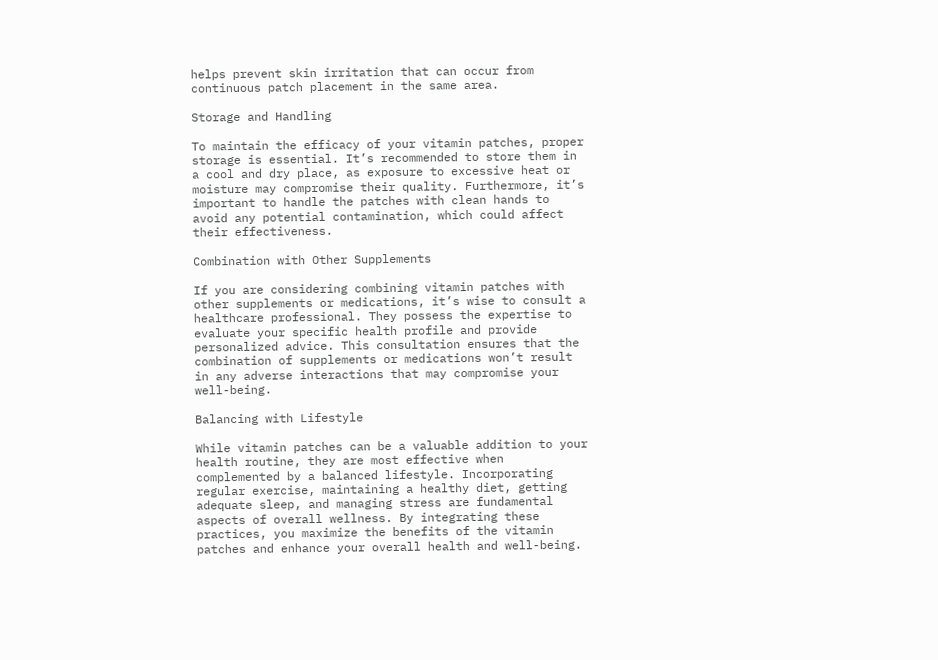helps prevent skin irritation that can occur from continuous patch placement in the same area.

Storage and Handling

To maintain the efficacy of your vitamin patches, proper storage is essential. It’s recommended to store them in a cool and dry place, as exposure to excessive heat or moisture may compromise their quality. Furthermore, it’s important to handle the patches with clean hands to avoid any potential contamination, which could affect their effectiveness.

Combination with Other Supplements

If you are considering combining vitamin patches with other supplements or medications, it’s wise to consult a healthcare professional. They possess the expertise to evaluate your specific health profile and provide personalized advice. This consultation ensures that the combination of supplements or medications won’t result in any adverse interactions that may compromise your well-being.

Balancing with Lifestyle

While vitamin patches can be a valuable addition to your health routine, they are most effective when complemented by a balanced lifestyle. Incorporating regular exercise, maintaining a healthy diet, getting adequate sleep, and managing stress are fundamental aspects of overall wellness. By integrating these practices, you maximize the benefits of the vitamin patches and enhance your overall health and well-being.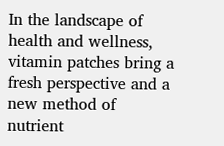In the landscape of health and wellness, vitamin patches bring a fresh perspective and a new method of nutrient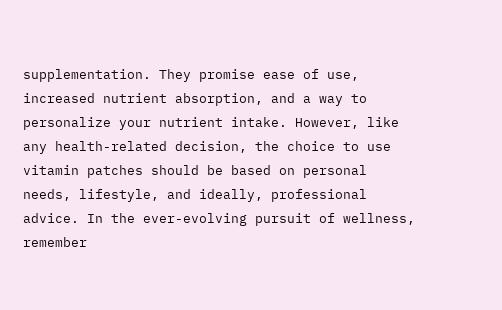supplementation. They promise ease of use, increased nutrient absorption, and a way to personalize your nutrient intake. However, like any health-related decision, the choice to use vitamin patches should be based on personal needs, lifestyle, and ideally, professional advice. In the ever-evolving pursuit of wellness, remember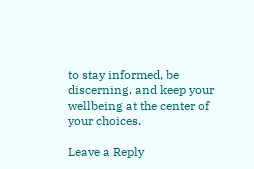to stay informed, be discerning, and keep your wellbeing at the center of your choices.

Leave a Reply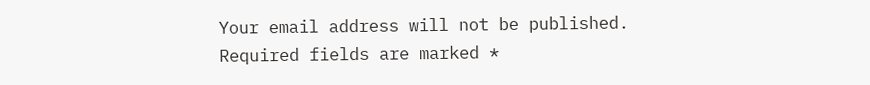Your email address will not be published. Required fields are marked *